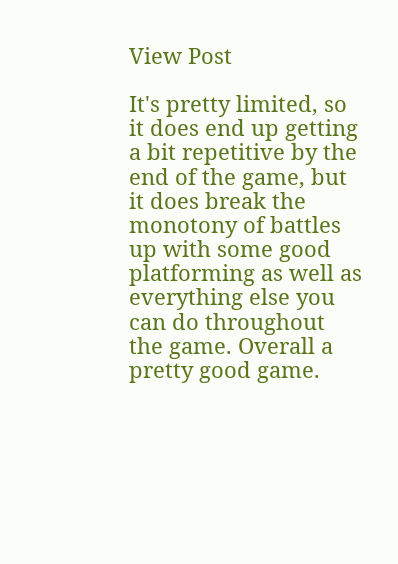View Post

It's pretty limited, so it does end up getting a bit repetitive by the end of the game, but it does break the monotony of battles up with some good platforming as well as everything else you can do throughout the game. Overall a pretty good game.